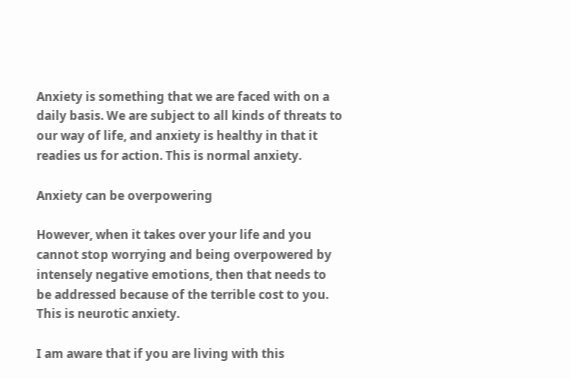Anxiety is something that we are faced with on a daily basis. We are subject to all kinds of threats to our way of life, and anxiety is healthy in that it readies us for action. This is normal anxiety.

Anxiety can be overpowering

However, when it takes over your life and you cannot stop worrying and being overpowered by intensely negative emotions, then that needs to be addressed because of the terrible cost to you. This is neurotic anxiety.

I am aware that if you are living with this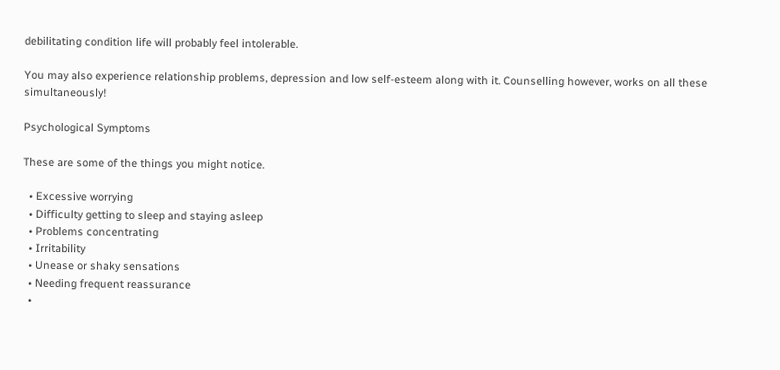debilitating condition life will probably feel intolerable.

You may also experience relationship problems, depression and low self-esteem along with it. Counselling however, works on all these simultaneously!

Psychological Symptoms

These are some of the things you might notice.

  • Excessive worrying
  • Difficulty getting to sleep and staying asleep
  • Problems concentrating
  • Irritability
  • Unease or shaky sensations
  • Needing frequent reassurance
  •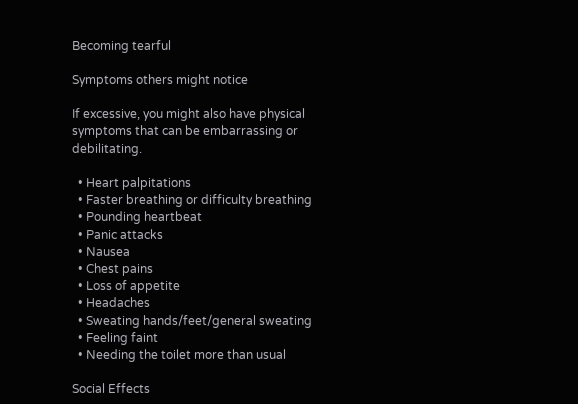Becoming tearful

Symptoms others might notice

If excessive, you might also have physical symptoms that can be embarrassing or debilitating.

  • Heart palpitations
  • Faster breathing or difficulty breathing
  • Pounding heartbeat
  • Panic attacks
  • Nausea
  • Chest pains
  • Loss of appetite
  • Headaches
  • Sweating hands/feet/general sweating
  • Feeling faint
  • Needing the toilet more than usual

Social Effects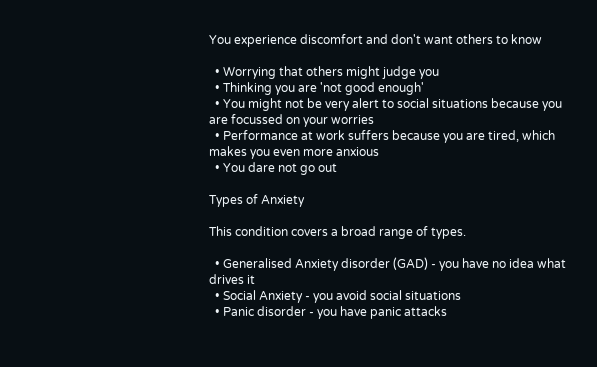You experience discomfort and don't want others to know

  • Worrying that others might judge you
  • Thinking you are 'not good enough'
  • You might not be very alert to social situations because you are focussed on your worries
  • Performance at work suffers because you are tired, which makes you even more anxious
  • You dare not go out

Types of Anxiety

This condition covers a broad range of types.

  • Generalised Anxiety disorder (GAD) - you have no idea what drives it
  • Social Anxiety - you avoid social situations
  • Panic disorder - you have panic attacks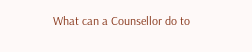What can a Counsellor do to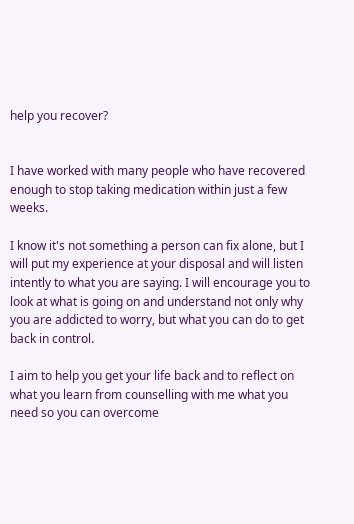help you recover?


I have worked with many people who have recovered enough to stop taking medication within just a few weeks.

I know it's not something a person can fix alone, but I will put my experience at your disposal and will listen intently to what you are saying. I will encourage you to look at what is going on and understand not only why you are addicted to worry, but what you can do to get back in control.

I aim to help you get your life back and to reflect on what you learn from counselling with me what you need so you can overcome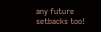any future setbacks too!